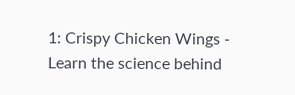1: Crispy Chicken Wings - Learn the science behind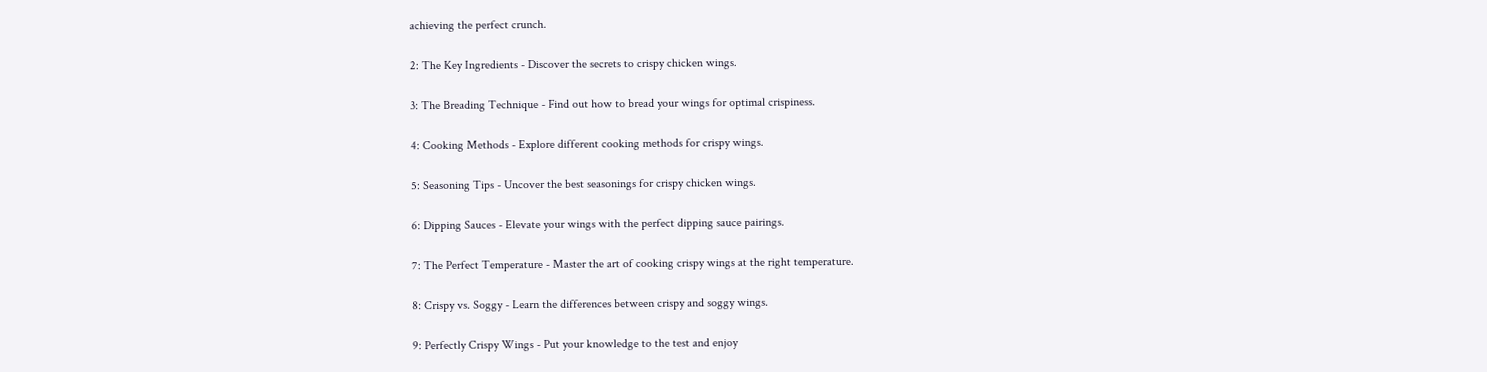achieving the perfect crunch.

2: The Key Ingredients - Discover the secrets to crispy chicken wings.

3: The Breading Technique - Find out how to bread your wings for optimal crispiness.

4: Cooking Methods - Explore different cooking methods for crispy wings.

5: Seasoning Tips - Uncover the best seasonings for crispy chicken wings.

6: Dipping Sauces - Elevate your wings with the perfect dipping sauce pairings.

7: The Perfect Temperature - Master the art of cooking crispy wings at the right temperature.

8: Crispy vs. Soggy - Learn the differences between crispy and soggy wings.

9: Perfectly Crispy Wings - Put your knowledge to the test and enjoy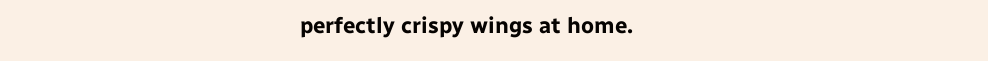perfectly crispy wings at home.